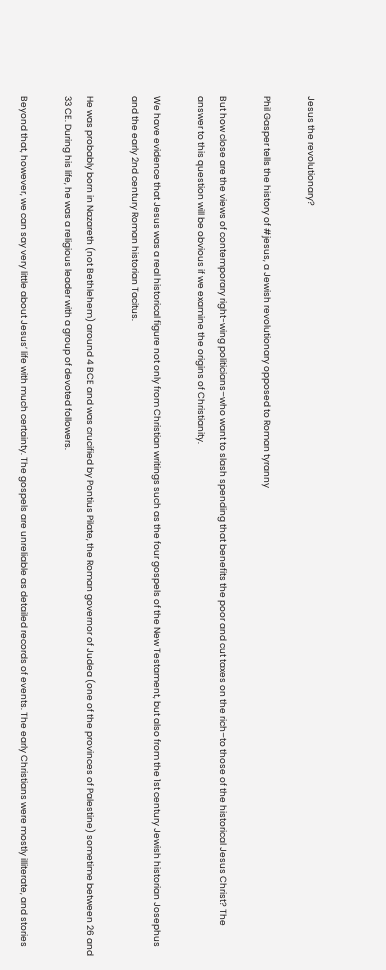Jesus the revolutionary?

Phil Gasper tells the history of #jesus, a Jewish revolutionary opposed to Roman tyranny

But how close are the views of contemporary right-wing politicians–who want to slash spending that benefits the poor and cut taxes on the rich–to those of the historical Jesus Christ? The answer to this question will be obvious if we examine the origins of Christianity.

We have evidence that Jesus was a real historical figure not only from Christian writings such as the four gospels of the New Testament, but also from the 1st century Jewish historian Josephus and the early 2nd century Roman historian Tacitus.

He was probably born in Nazareth (not Bethlehem) around 4 BCE and was crucified by Pontius Pilate, the Roman governor of Judea (one of the provinces of Palestine) sometime between 26 and 33 CE. During his life, he was a religious leader with a group of devoted followers.

Beyond that, however, we can say very little about Jesus’ life with much certainty. The gospels are unreliable as detailed records of events. The early Christians were mostly illiterate, and stories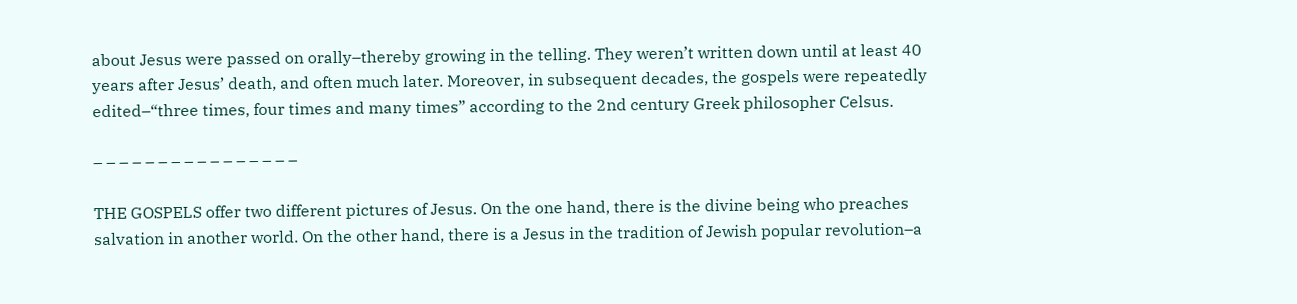about Jesus were passed on orally–thereby growing in the telling. They weren’t written down until at least 40 years after Jesus’ death, and often much later. Moreover, in subsequent decades, the gospels were repeatedly edited–“three times, four times and many times” according to the 2nd century Greek philosopher Celsus.

– – – – – – – – – – – – – – – –

THE GOSPELS offer two different pictures of Jesus. On the one hand, there is the divine being who preaches salvation in another world. On the other hand, there is a Jesus in the tradition of Jewish popular revolution–a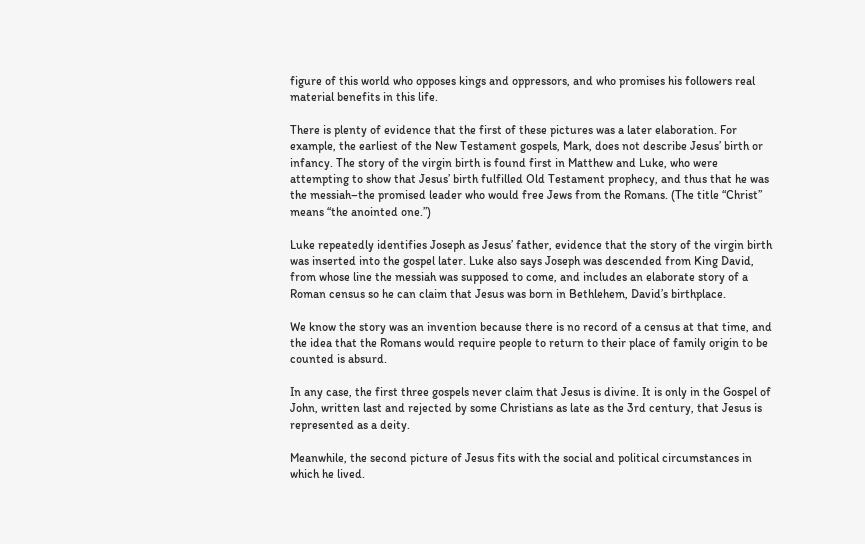figure of this world who opposes kings and oppressors, and who promises his followers real material benefits in this life.

There is plenty of evidence that the first of these pictures was a later elaboration. For example, the earliest of the New Testament gospels, Mark, does not describe Jesus’ birth or infancy. The story of the virgin birth is found first in Matthew and Luke, who were attempting to show that Jesus’ birth fulfilled Old Testament prophecy, and thus that he was the messiah–the promised leader who would free Jews from the Romans. (The title “Christ” means “the anointed one.”)

Luke repeatedly identifies Joseph as Jesus’ father, evidence that the story of the virgin birth was inserted into the gospel later. Luke also says Joseph was descended from King David, from whose line the messiah was supposed to come, and includes an elaborate story of a Roman census so he can claim that Jesus was born in Bethlehem, David’s birthplace.

We know the story was an invention because there is no record of a census at that time, and the idea that the Romans would require people to return to their place of family origin to be counted is absurd.

In any case, the first three gospels never claim that Jesus is divine. It is only in the Gospel of John, written last and rejected by some Christians as late as the 3rd century, that Jesus is represented as a deity.

Meanwhile, the second picture of Jesus fits with the social and political circumstances in which he lived.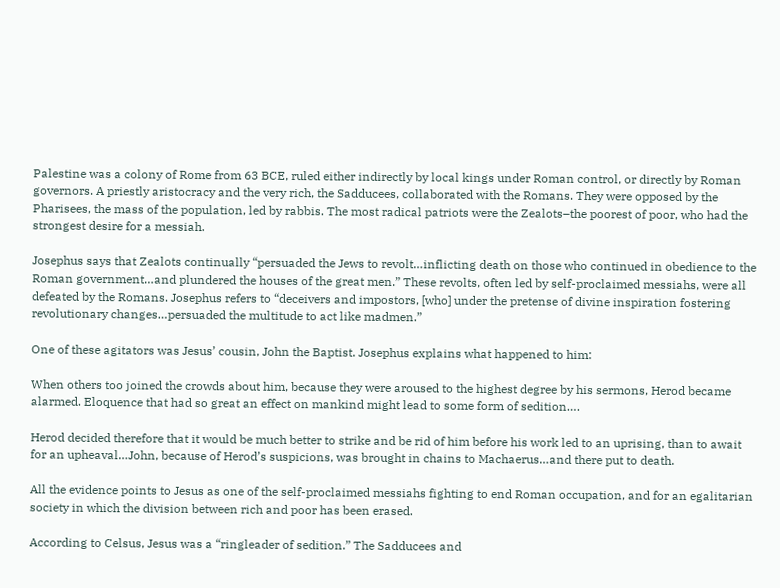Palestine was a colony of Rome from 63 BCE, ruled either indirectly by local kings under Roman control, or directly by Roman governors. A priestly aristocracy and the very rich, the Sadducees, collaborated with the Romans. They were opposed by the Pharisees, the mass of the population, led by rabbis. The most radical patriots were the Zealots–the poorest of poor, who had the strongest desire for a messiah.

Josephus says that Zealots continually “persuaded the Jews to revolt…inflicting death on those who continued in obedience to the Roman government…and plundered the houses of the great men.” These revolts, often led by self-proclaimed messiahs, were all defeated by the Romans. Josephus refers to “deceivers and impostors, [who] under the pretense of divine inspiration fostering revolutionary changes…persuaded the multitude to act like madmen.”

One of these agitators was Jesus’ cousin, John the Baptist. Josephus explains what happened to him:

When others too joined the crowds about him, because they were aroused to the highest degree by his sermons, Herod became alarmed. Eloquence that had so great an effect on mankind might lead to some form of sedition….

Herod decided therefore that it would be much better to strike and be rid of him before his work led to an uprising, than to await for an upheaval…John, because of Herod’s suspicions, was brought in chains to Machaerus…and there put to death.

All the evidence points to Jesus as one of the self-proclaimed messiahs fighting to end Roman occupation, and for an egalitarian society in which the division between rich and poor has been erased.

According to Celsus, Jesus was a “ringleader of sedition.” The Sadducees and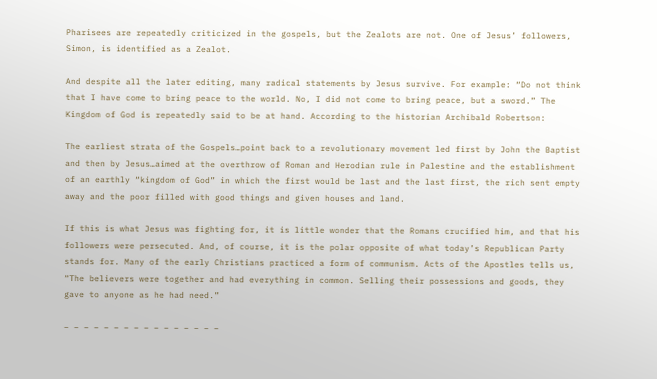Pharisees are repeatedly criticized in the gospels, but the Zealots are not. One of Jesus’ followers, Simon, is identified as a Zealot.

And despite all the later editing, many radical statements by Jesus survive. For example: “Do not think that I have come to bring peace to the world. No, I did not come to bring peace, but a sword.” The Kingdom of God is repeatedly said to be at hand. According to the historian Archibald Robertson:

The earliest strata of the Gospels…point back to a revolutionary movement led first by John the Baptist and then by Jesus…aimed at the overthrow of Roman and Herodian rule in Palestine and the establishment of an earthly “kingdom of God” in which the first would be last and the last first, the rich sent empty away and the poor filled with good things and given houses and land.

If this is what Jesus was fighting for, it is little wonder that the Romans crucified him, and that his followers were persecuted. And, of course, it is the polar opposite of what today’s Republican Party stands for. Many of the early Christians practiced a form of communism. Acts of the Apostles tells us, “The believers were together and had everything in common. Selling their possessions and goods, they gave to anyone as he had need.”

– – – – – – – – – – – – – – – –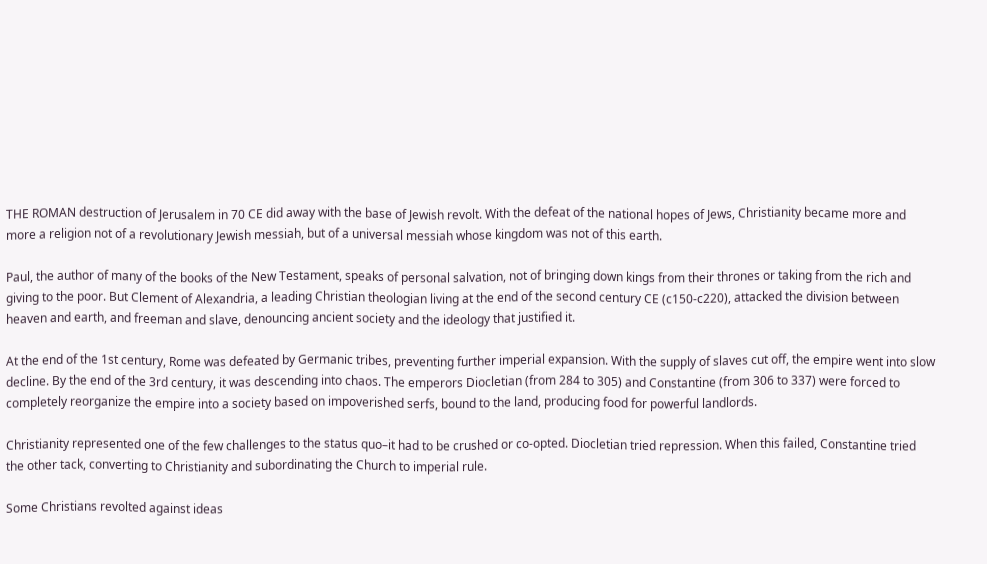THE ROMAN destruction of Jerusalem in 70 CE did away with the base of Jewish revolt. With the defeat of the national hopes of Jews, Christianity became more and more a religion not of a revolutionary Jewish messiah, but of a universal messiah whose kingdom was not of this earth.

Paul, the author of many of the books of the New Testament, speaks of personal salvation, not of bringing down kings from their thrones or taking from the rich and giving to the poor. But Clement of Alexandria, a leading Christian theologian living at the end of the second century CE (c150-c220), attacked the division between heaven and earth, and freeman and slave, denouncing ancient society and the ideology that justified it.

At the end of the 1st century, Rome was defeated by Germanic tribes, preventing further imperial expansion. With the supply of slaves cut off, the empire went into slow decline. By the end of the 3rd century, it was descending into chaos. The emperors Diocletian (from 284 to 305) and Constantine (from 306 to 337) were forced to completely reorganize the empire into a society based on impoverished serfs, bound to the land, producing food for powerful landlords.

Christianity represented one of the few challenges to the status quo–it had to be crushed or co-opted. Diocletian tried repression. When this failed, Constantine tried the other tack, converting to Christianity and subordinating the Church to imperial rule.

Some Christians revolted against ideas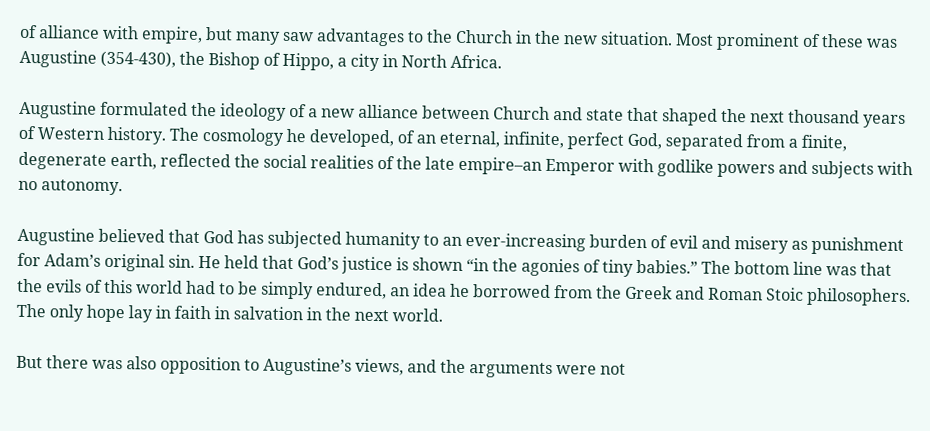of alliance with empire, but many saw advantages to the Church in the new situation. Most prominent of these was Augustine (354-430), the Bishop of Hippo, a city in North Africa.

Augustine formulated the ideology of a new alliance between Church and state that shaped the next thousand years of Western history. The cosmology he developed, of an eternal, infinite, perfect God, separated from a finite, degenerate earth, reflected the social realities of the late empire–an Emperor with godlike powers and subjects with no autonomy.

Augustine believed that God has subjected humanity to an ever-increasing burden of evil and misery as punishment for Adam’s original sin. He held that God’s justice is shown “in the agonies of tiny babies.” The bottom line was that the evils of this world had to be simply endured, an idea he borrowed from the Greek and Roman Stoic philosophers. The only hope lay in faith in salvation in the next world.

But there was also opposition to Augustine’s views, and the arguments were not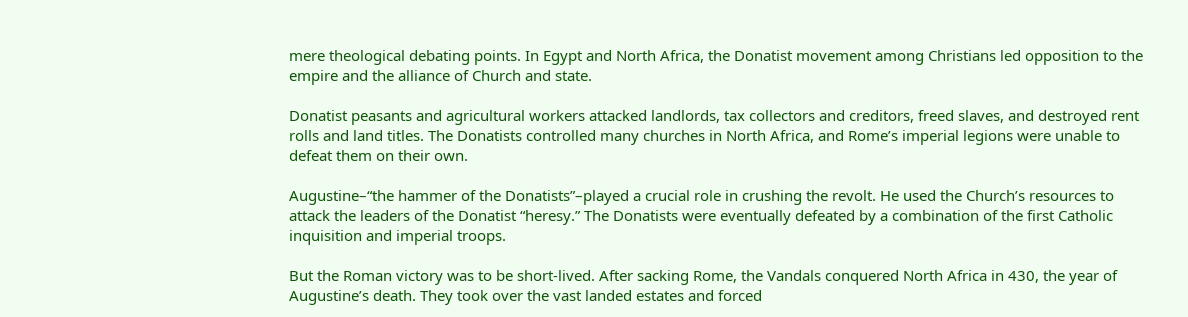mere theological debating points. In Egypt and North Africa, the Donatist movement among Christians led opposition to the empire and the alliance of Church and state.

Donatist peasants and agricultural workers attacked landlords, tax collectors and creditors, freed slaves, and destroyed rent rolls and land titles. The Donatists controlled many churches in North Africa, and Rome’s imperial legions were unable to defeat them on their own.

Augustine–“the hammer of the Donatists”–played a crucial role in crushing the revolt. He used the Church’s resources to attack the leaders of the Donatist “heresy.” The Donatists were eventually defeated by a combination of the first Catholic inquisition and imperial troops.

But the Roman victory was to be short-lived. After sacking Rome, the Vandals conquered North Africa in 430, the year of Augustine’s death. They took over the vast landed estates and forced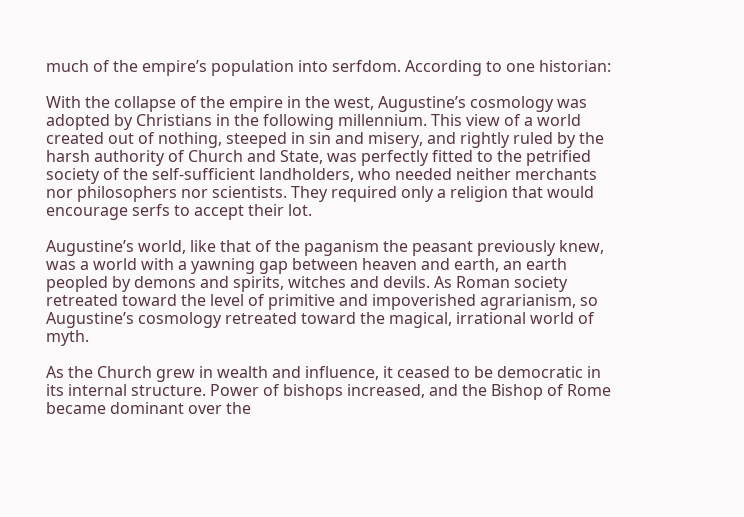much of the empire’s population into serfdom. According to one historian:

With the collapse of the empire in the west, Augustine’s cosmology was adopted by Christians in the following millennium. This view of a world created out of nothing, steeped in sin and misery, and rightly ruled by the harsh authority of Church and State, was perfectly fitted to the petrified society of the self-sufficient landholders, who needed neither merchants nor philosophers nor scientists. They required only a religion that would encourage serfs to accept their lot.

Augustine’s world, like that of the paganism the peasant previously knew, was a world with a yawning gap between heaven and earth, an earth peopled by demons and spirits, witches and devils. As Roman society retreated toward the level of primitive and impoverished agrarianism, so Augustine’s cosmology retreated toward the magical, irrational world of myth.

As the Church grew in wealth and influence, it ceased to be democratic in its internal structure. Power of bishops increased, and the Bishop of Rome became dominant over the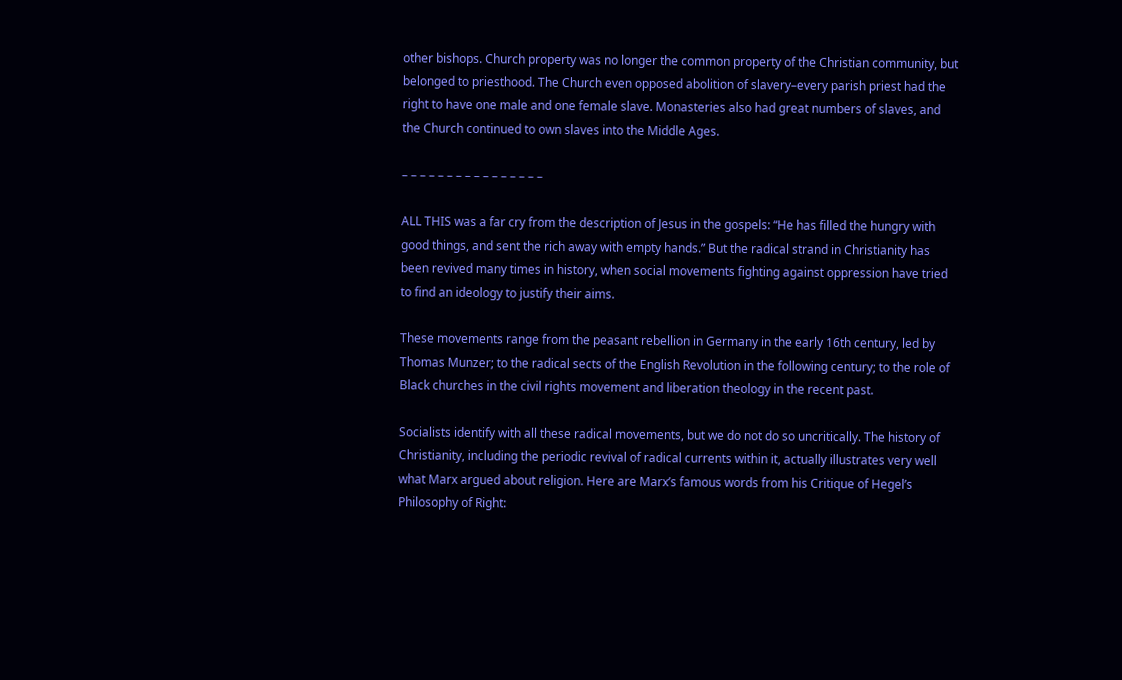other bishops. Church property was no longer the common property of the Christian community, but belonged to priesthood. The Church even opposed abolition of slavery–every parish priest had the right to have one male and one female slave. Monasteries also had great numbers of slaves, and the Church continued to own slaves into the Middle Ages.

– – – – – – – – – – – – – – – –

ALL THIS was a far cry from the description of Jesus in the gospels: “He has filled the hungry with good things, and sent the rich away with empty hands.” But the radical strand in Christianity has been revived many times in history, when social movements fighting against oppression have tried to find an ideology to justify their aims.

These movements range from the peasant rebellion in Germany in the early 16th century, led by Thomas Munzer; to the radical sects of the English Revolution in the following century; to the role of Black churches in the civil rights movement and liberation theology in the recent past.

Socialists identify with all these radical movements, but we do not do so uncritically. The history of Christianity, including the periodic revival of radical currents within it, actually illustrates very well what Marx argued about religion. Here are Marx’s famous words from his Critique of Hegel’s Philosophy of Right: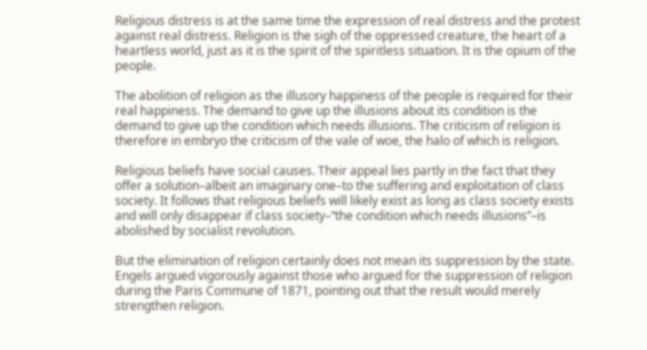Religious distress is at the same time the expression of real distress and the protest against real distress. Religion is the sigh of the oppressed creature, the heart of a heartless world, just as it is the spirit of the spiritless situation. It is the opium of the people.

The abolition of religion as the illusory happiness of the people is required for their real happiness. The demand to give up the illusions about its condition is the demand to give up the condition which needs illusions. The criticism of religion is therefore in embryo the criticism of the vale of woe, the halo of which is religion.

Religious beliefs have social causes. Their appeal lies partly in the fact that they offer a solution–albeit an imaginary one–to the suffering and exploitation of class society. It follows that religious beliefs will likely exist as long as class society exists and will only disappear if class society–“the condition which needs illusions”–is abolished by socialist revolution.

But the elimination of religion certainly does not mean its suppression by the state. Engels argued vigorously against those who argued for the suppression of religion during the Paris Commune of 1871, pointing out that the result would merely strengthen religion.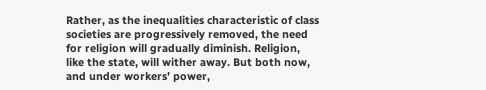Rather, as the inequalities characteristic of class societies are progressively removed, the need for religion will gradually diminish. Religion, like the state, will wither away. But both now, and under workers’ power,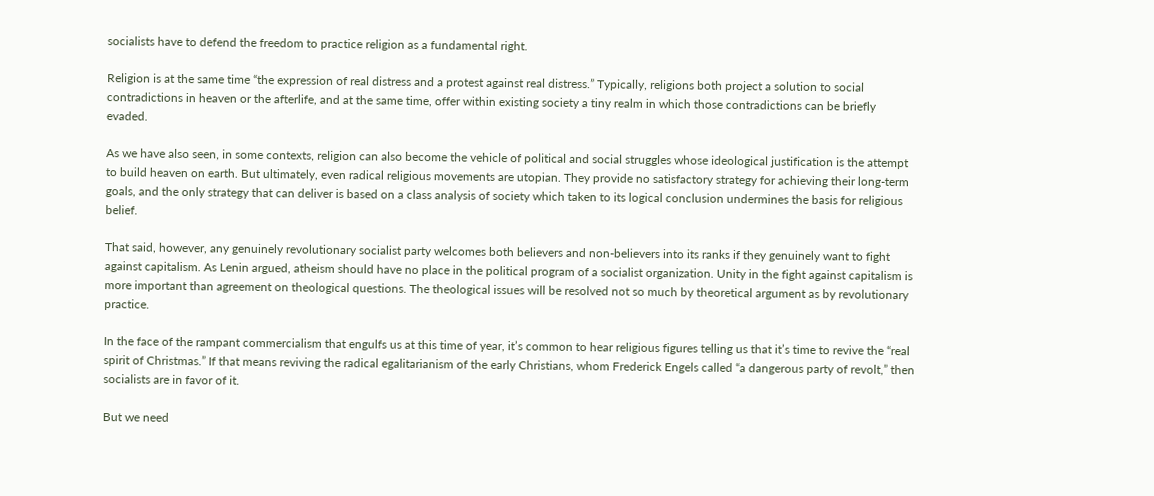socialists have to defend the freedom to practice religion as a fundamental right.

Religion is at the same time “the expression of real distress and a protest against real distress.” Typically, religions both project a solution to social contradictions in heaven or the afterlife, and at the same time, offer within existing society a tiny realm in which those contradictions can be briefly evaded.

As we have also seen, in some contexts, religion can also become the vehicle of political and social struggles whose ideological justification is the attempt to build heaven on earth. But ultimately, even radical religious movements are utopian. They provide no satisfactory strategy for achieving their long-term goals, and the only strategy that can deliver is based on a class analysis of society which taken to its logical conclusion undermines the basis for religious belief.

That said, however, any genuinely revolutionary socialist party welcomes both believers and non-believers into its ranks if they genuinely want to fight against capitalism. As Lenin argued, atheism should have no place in the political program of a socialist organization. Unity in the fight against capitalism is more important than agreement on theological questions. The theological issues will be resolved not so much by theoretical argument as by revolutionary practice.

In the face of the rampant commercialism that engulfs us at this time of year, it’s common to hear religious figures telling us that it’s time to revive the “real spirit of Christmas.” If that means reviving the radical egalitarianism of the early Christians, whom Frederick Engels called “a dangerous party of revolt,” then socialists are in favor of it.

But we need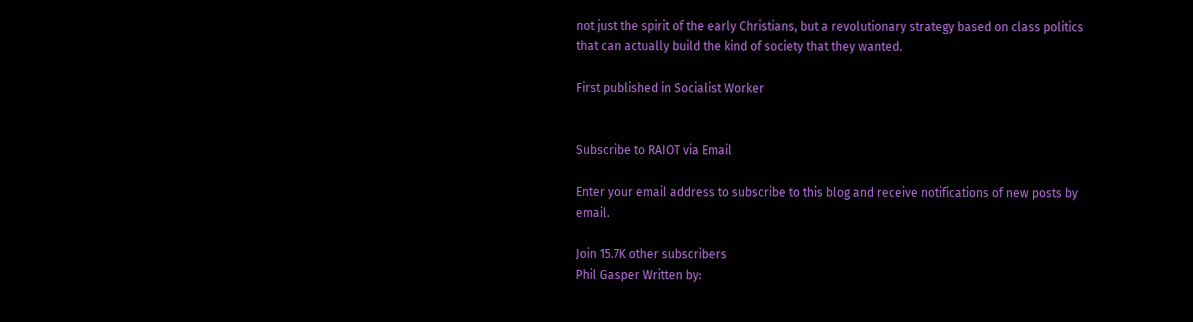not just the spirit of the early Christians, but a revolutionary strategy based on class politics that can actually build the kind of society that they wanted.

First published in Socialist Worker


Subscribe to RAIOT via Email

Enter your email address to subscribe to this blog and receive notifications of new posts by email.

Join 15.7K other subscribers
Phil Gasper Written by: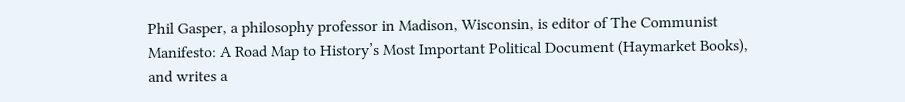Phil Gasper, a philosophy professor in Madison, Wisconsin, is editor of The Communist Manifesto: A Road Map to History’s Most Important Political Document (Haymarket Books), and writes a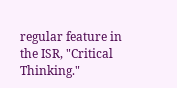regular feature in the ISR, "Critical Thinking."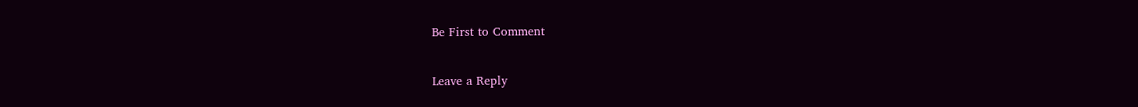Be First to Comment

Leave a Reply